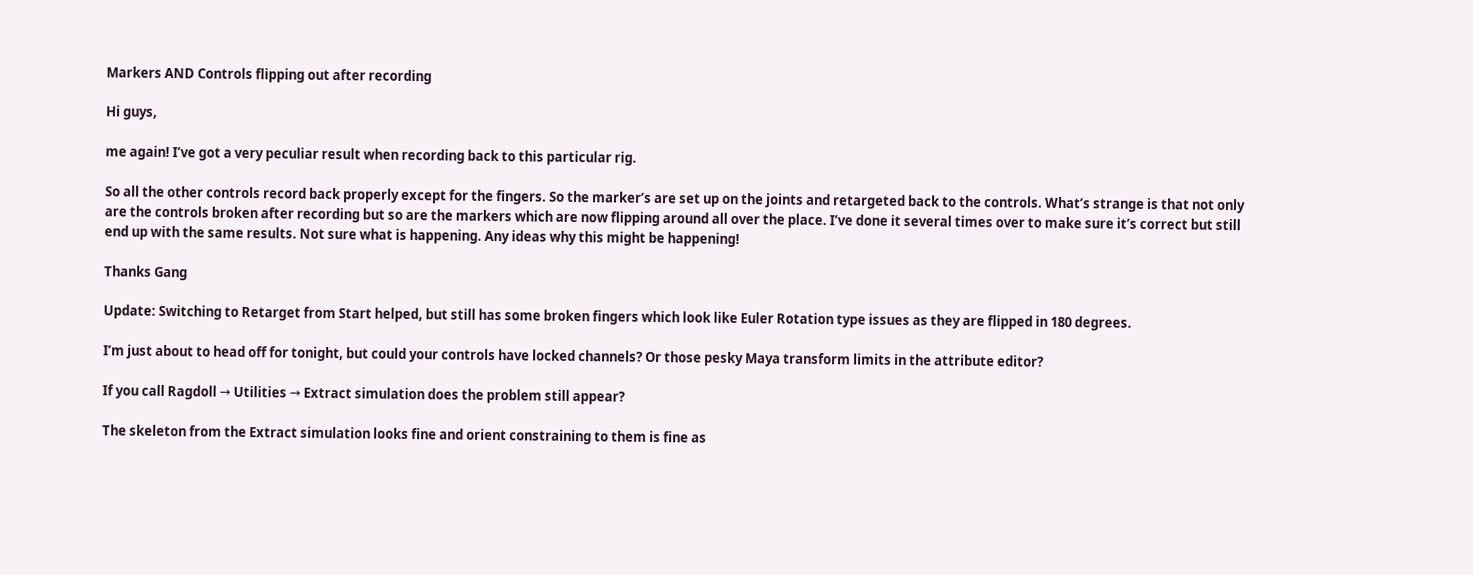Markers AND Controls flipping out after recording

Hi guys,

me again! I’ve got a very peculiar result when recording back to this particular rig.

So all the other controls record back properly except for the fingers. So the marker’s are set up on the joints and retargeted back to the controls. What’s strange is that not only are the controls broken after recording but so are the markers which are now flipping around all over the place. I’ve done it several times over to make sure it’s correct but still end up with the same results. Not sure what is happening. Any ideas why this might be happening!

Thanks Gang

Update: Switching to Retarget from Start helped, but still has some broken fingers which look like Euler Rotation type issues as they are flipped in 180 degrees.

I’m just about to head off for tonight, but could your controls have locked channels? Or those pesky Maya transform limits in the attribute editor?

If you call Ragdoll → Utilities → Extract simulation does the problem still appear?

The skeleton from the Extract simulation looks fine and orient constraining to them is fine as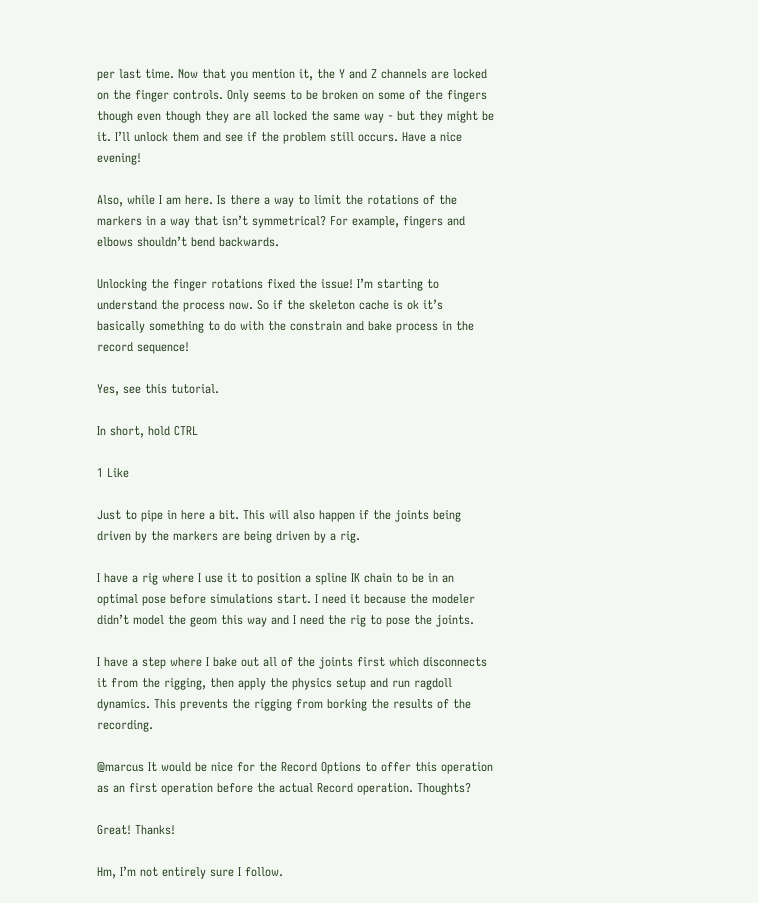per last time. Now that you mention it, the Y and Z channels are locked on the finger controls. Only seems to be broken on some of the fingers though even though they are all locked the same way - but they might be it. I’ll unlock them and see if the problem still occurs. Have a nice evening!

Also, while I am here. Is there a way to limit the rotations of the markers in a way that isn’t symmetrical? For example, fingers and elbows shouldn’t bend backwards.

Unlocking the finger rotations fixed the issue! I’m starting to understand the process now. So if the skeleton cache is ok it’s basically something to do with the constrain and bake process in the record sequence!

Yes, see this tutorial.

In short, hold CTRL

1 Like

Just to pipe in here a bit. This will also happen if the joints being driven by the markers are being driven by a rig.

I have a rig where I use it to position a spline IK chain to be in an optimal pose before simulations start. I need it because the modeler didn’t model the geom this way and I need the rig to pose the joints.

I have a step where I bake out all of the joints first which disconnects it from the rigging, then apply the physics setup and run ragdoll dynamics. This prevents the rigging from borking the results of the recording.

@marcus It would be nice for the Record Options to offer this operation as an first operation before the actual Record operation. Thoughts?

Great! Thanks!

Hm, I’m not entirely sure I follow.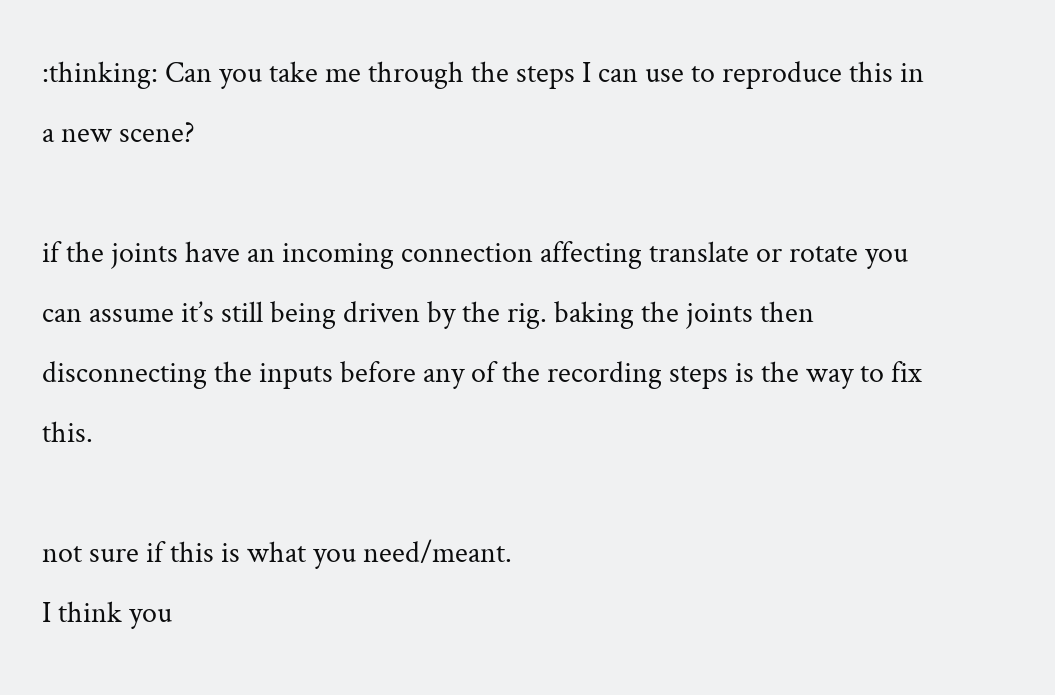:thinking: Can you take me through the steps I can use to reproduce this in a new scene?

if the joints have an incoming connection affecting translate or rotate you can assume it’s still being driven by the rig. baking the joints then disconnecting the inputs before any of the recording steps is the way to fix this.

not sure if this is what you need/meant.
I think you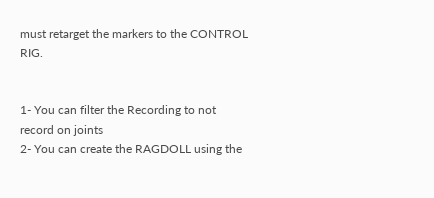must retarget the markers to the CONTROL RIG.


1- You can filter the Recording to not record on joints
2- You can create the RAGDOLL using the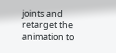joints and retarget the animation to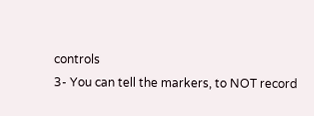controls
3- You can tell the markers, to NOT record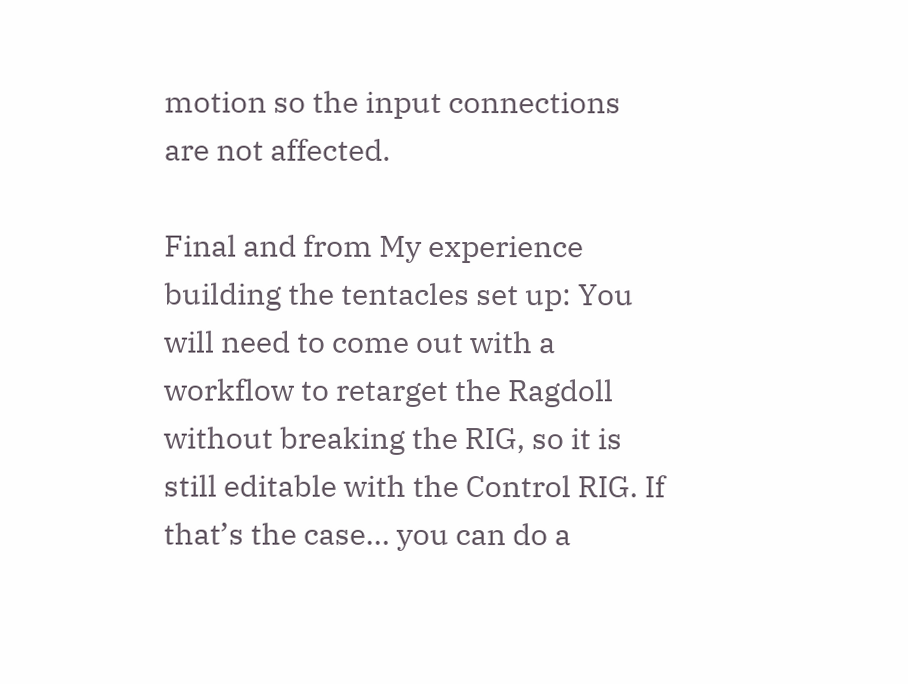motion so the input connections are not affected.

Final and from My experience building the tentacles set up: You will need to come out with a workflow to retarget the Ragdoll without breaking the RIG, so it is still editable with the Control RIG. If that’s the case… you can do a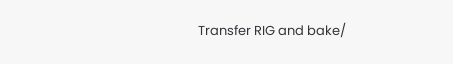Transfer RIG and bake/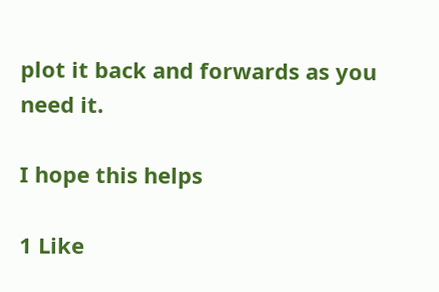plot it back and forwards as you need it.

I hope this helps

1 Like